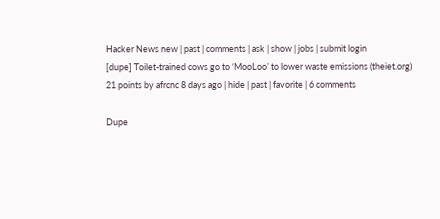Hacker News new | past | comments | ask | show | jobs | submit login
[dupe] Toilet-trained cows go to ‘MooLoo’ to lower waste emissions (theiet.org)
21 points by afrcnc 8 days ago | hide | past | favorite | 6 comments

Dupe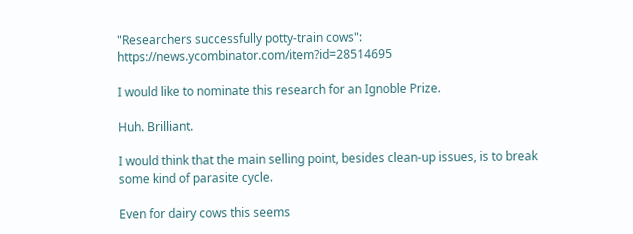"Researchers successfully potty-train cows": https://news.ycombinator.com/item?id=28514695

I would like to nominate this research for an Ignoble Prize.

Huh. Brilliant.

I would think that the main selling point, besides clean-up issues, is to break some kind of parasite cycle.

Even for dairy cows this seems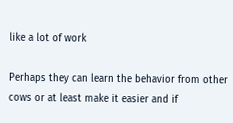like a lot of work

Perhaps they can learn the behavior from other cows or at least make it easier and if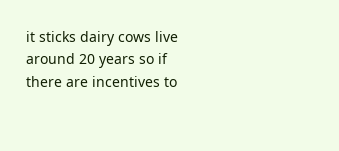it sticks dairy cows live around 20 years so if there are incentives to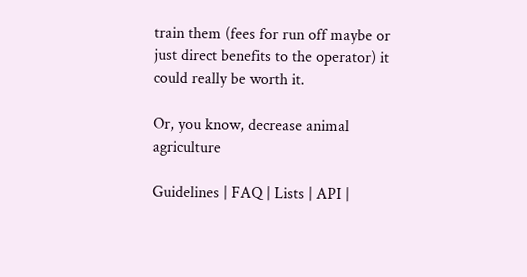train them (fees for run off maybe or just direct benefits to the operator) it could really be worth it.

Or, you know, decrease animal agriculture

Guidelines | FAQ | Lists | API |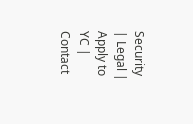Security | Legal | Apply to YC | Contact